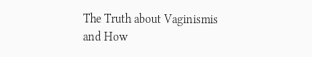The Truth about Vaginismis and How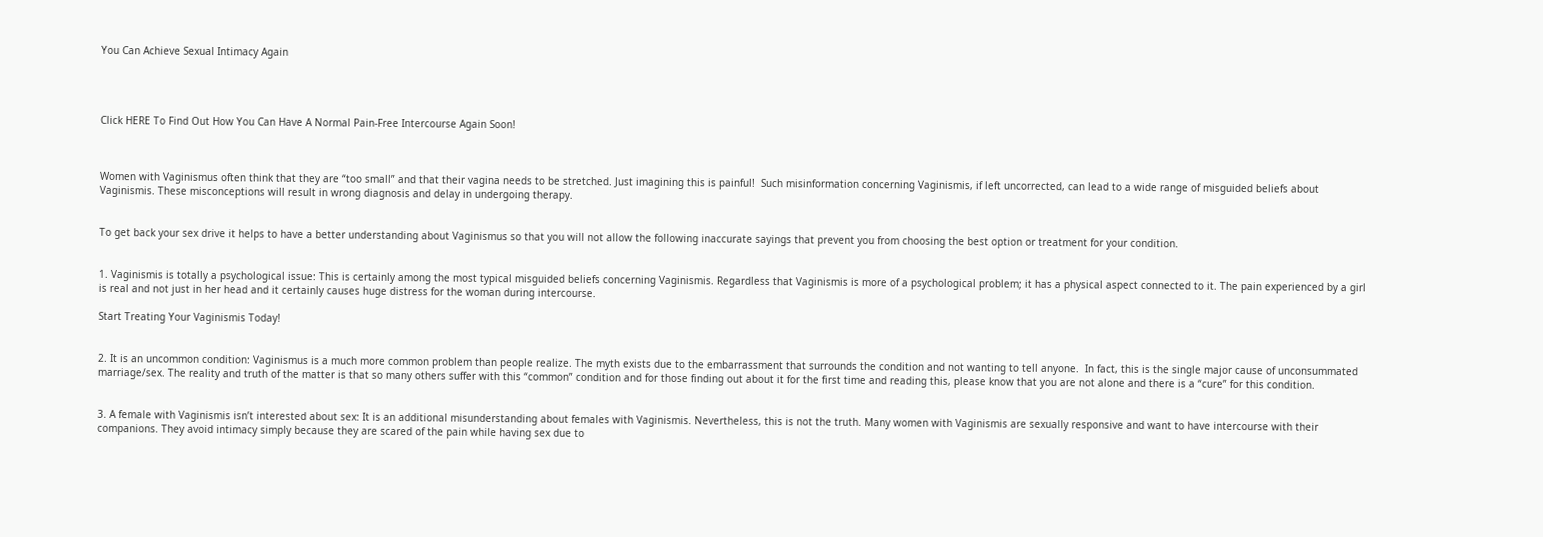You Can Achieve Sexual Intimacy Again




Click HERE To Find Out How You Can Have A Normal Pain-Free Intercourse Again Soon!



Women with Vaginismus often think that they are “too small” and that their vagina needs to be stretched. Just imagining this is painful!  Such misinformation concerning Vaginismis, if left uncorrected, can lead to a wide range of misguided beliefs about Vaginismis. These misconceptions will result in wrong diagnosis and delay in undergoing therapy.


To get back your sex drive it helps to have a better understanding about Vaginismus so that you will not allow the following inaccurate sayings that prevent you from choosing the best option or treatment for your condition.


1. Vaginismis is totally a psychological issue: This is certainly among the most typical misguided beliefs concerning Vaginismis. Regardless that Vaginismis is more of a psychological problem; it has a physical aspect connected to it. The pain experienced by a girl is real and not just in her head and it certainly causes huge distress for the woman during intercourse.

Start Treating Your Vaginismis Today!


2. It is an uncommon condition: Vaginismus is a much more common problem than people realize. The myth exists due to the embarrassment that surrounds the condition and not wanting to tell anyone.  In fact, this is the single major cause of unconsummated marriage/sex. The reality and truth of the matter is that so many others suffer with this “common” condition and for those finding out about it for the first time and reading this, please know that you are not alone and there is a “cure” for this condition.


3. A female with Vaginismis isn’t interested about sex: It is an additional misunderstanding about females with Vaginismis. Nevertheless, this is not the truth. Many women with Vaginismis are sexually responsive and want to have intercourse with their companions. They avoid intimacy simply because they are scared of the pain while having sex due to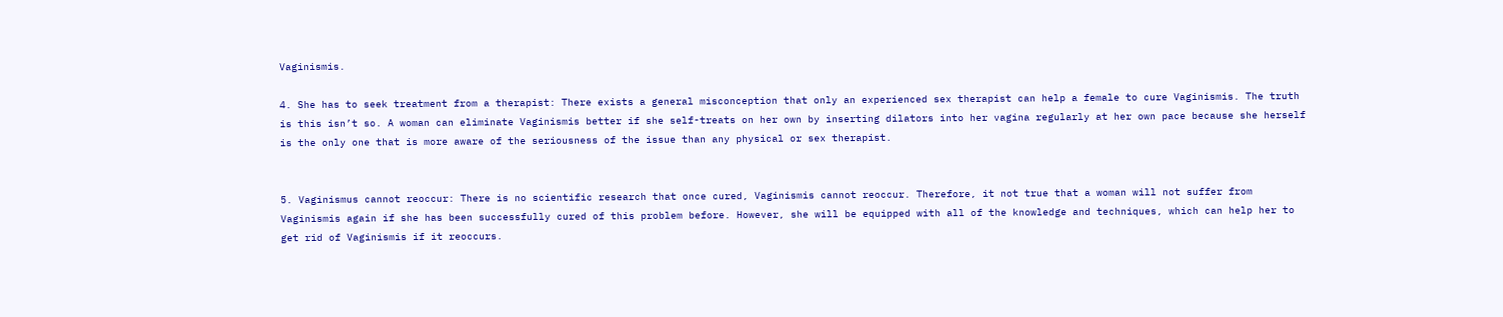Vaginismis.

4. She has to seek treatment from a therapist: There exists a general misconception that only an experienced sex therapist can help a female to cure Vaginismis. The truth is this isn’t so. A woman can eliminate Vaginismis better if she self-treats on her own by inserting dilators into her vagina regularly at her own pace because she herself is the only one that is more aware of the seriousness of the issue than any physical or sex therapist.


5. Vaginismus cannot reoccur: There is no scientific research that once cured, Vaginismis cannot reoccur. Therefore, it not true that a woman will not suffer from Vaginismis again if she has been successfully cured of this problem before. However, she will be equipped with all of the knowledge and techniques, which can help her to get rid of Vaginismis if it reoccurs.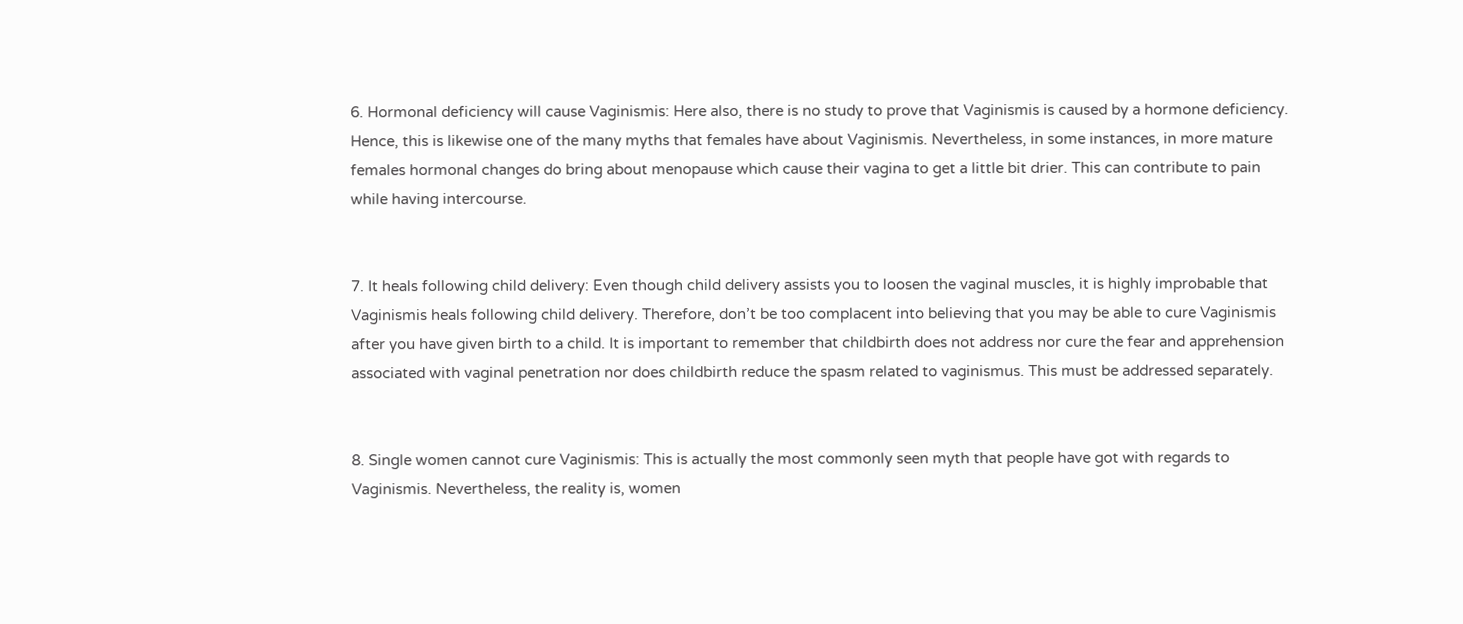6. Hormonal deficiency will cause Vaginismis: Here also, there is no study to prove that Vaginismis is caused by a hormone deficiency. Hence, this is likewise one of the many myths that females have about Vaginismis. Nevertheless, in some instances, in more mature females hormonal changes do bring about menopause which cause their vagina to get a little bit drier. This can contribute to pain while having intercourse.


7. It heals following child delivery: Even though child delivery assists you to loosen the vaginal muscles, it is highly improbable that Vaginismis heals following child delivery. Therefore, don’t be too complacent into believing that you may be able to cure Vaginismis after you have given birth to a child. It is important to remember that childbirth does not address nor cure the fear and apprehension associated with vaginal penetration nor does childbirth reduce the spasm related to vaginismus. This must be addressed separately.


8. Single women cannot cure Vaginismis: This is actually the most commonly seen myth that people have got with regards to Vaginismis. Nevertheless, the reality is, women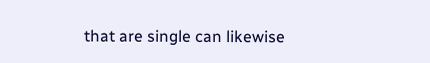that are single can likewise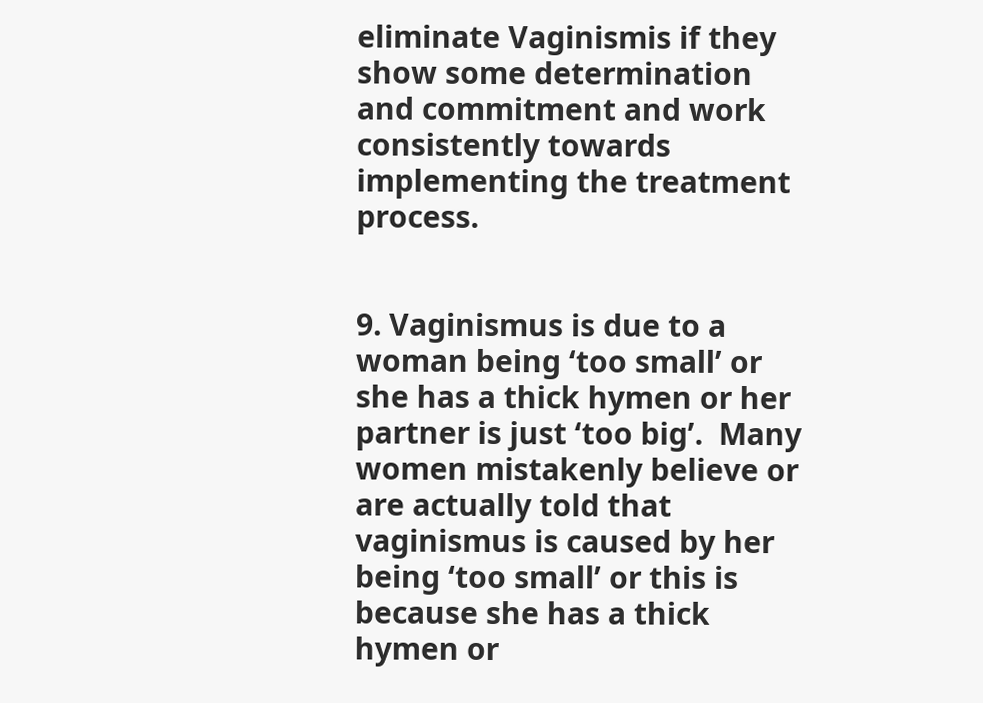eliminate Vaginismis if they show some determination and commitment and work consistently towards implementing the treatment process.


9. Vaginismus is due to a woman being ‘too small’ or she has a thick hymen or her partner is just ‘too big’.  Many women mistakenly believe or are actually told that vaginismus is caused by her being ‘too small’ or this is because she has a thick hymen or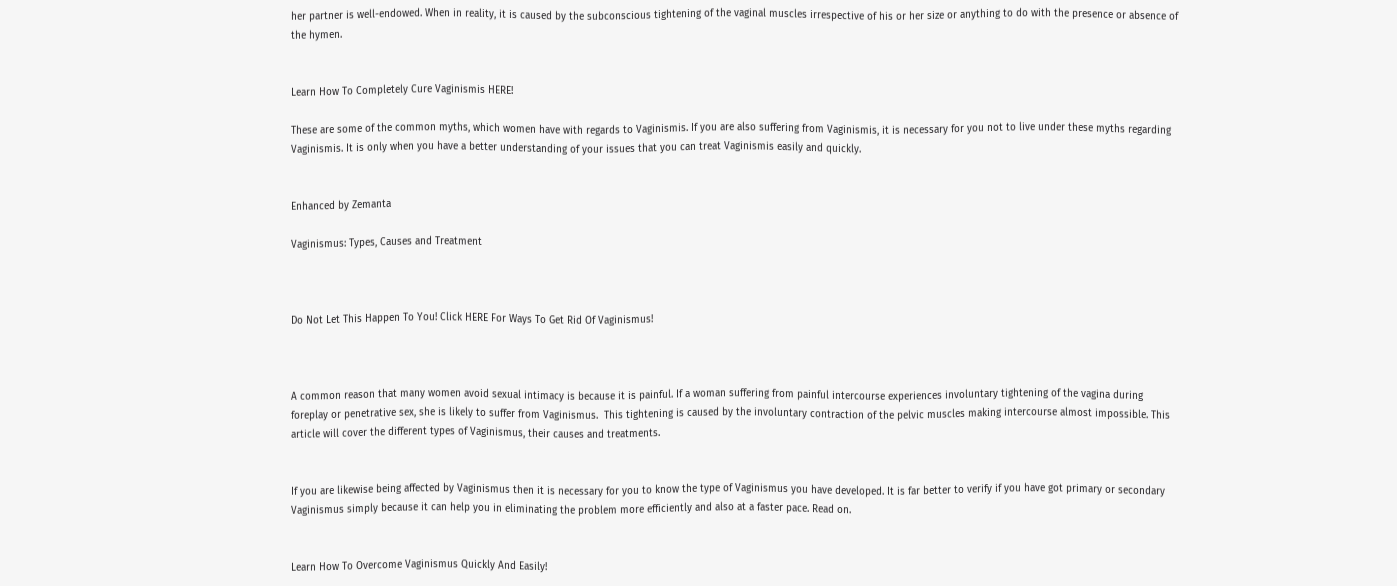her partner is well-endowed. When in reality, it is caused by the subconscious tightening of the vaginal muscles irrespective of his or her size or anything to do with the presence or absence of the hymen.


Learn How To Completely Cure Vaginismis HERE!

These are some of the common myths, which women have with regards to Vaginismis. If you are also suffering from Vaginismis, it is necessary for you not to live under these myths regarding Vaginismis. It is only when you have a better understanding of your issues that you can treat Vaginismis easily and quickly.


Enhanced by Zemanta

Vaginismus: Types, Causes and Treatment



Do Not Let This Happen To You! Click HERE For Ways To Get Rid Of Vaginismus!



A common reason that many women avoid sexual intimacy is because it is painful. If a woman suffering from painful intercourse experiences involuntary tightening of the vagina during foreplay or penetrative sex, she is likely to suffer from Vaginismus.  This tightening is caused by the involuntary contraction of the pelvic muscles making intercourse almost impossible. This article will cover the different types of Vaginismus, their causes and treatments.


If you are likewise being affected by Vaginismus then it is necessary for you to know the type of Vaginismus you have developed. It is far better to verify if you have got primary or secondary Vaginismus simply because it can help you in eliminating the problem more efficiently and also at a faster pace. Read on.


Learn How To Overcome Vaginismus Quickly And Easily!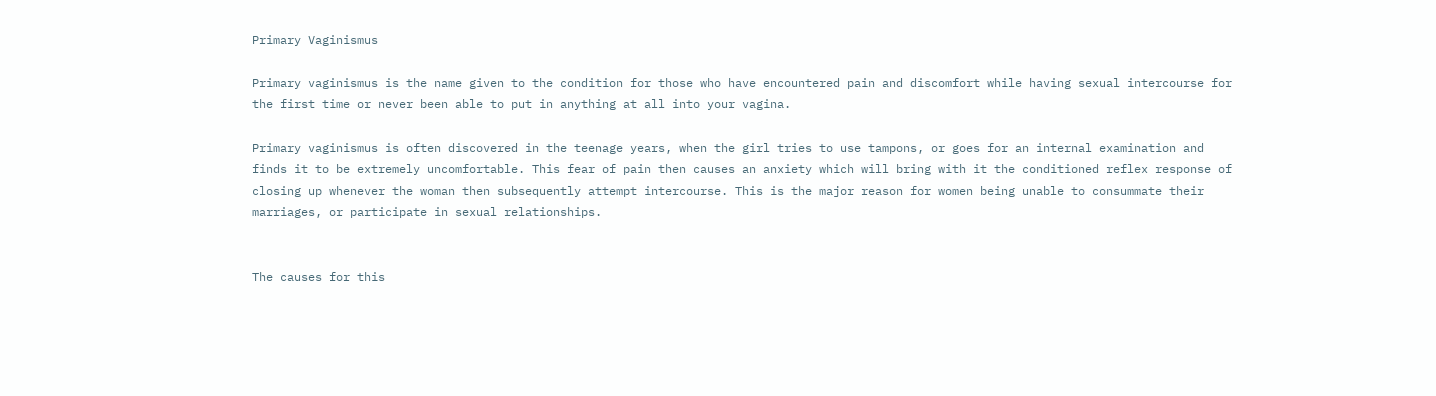Primary Vaginismus

Primary vaginismus is the name given to the condition for those who have encountered pain and discomfort while having sexual intercourse for the first time or never been able to put in anything at all into your vagina.

Primary vaginismus is often discovered in the teenage years, when the girl tries to use tampons, or goes for an internal examination and finds it to be extremely uncomfortable. This fear of pain then causes an anxiety which will bring with it the conditioned reflex response of closing up whenever the woman then subsequently attempt intercourse. This is the major reason for women being unable to consummate their marriages, or participate in sexual relationships.


The causes for this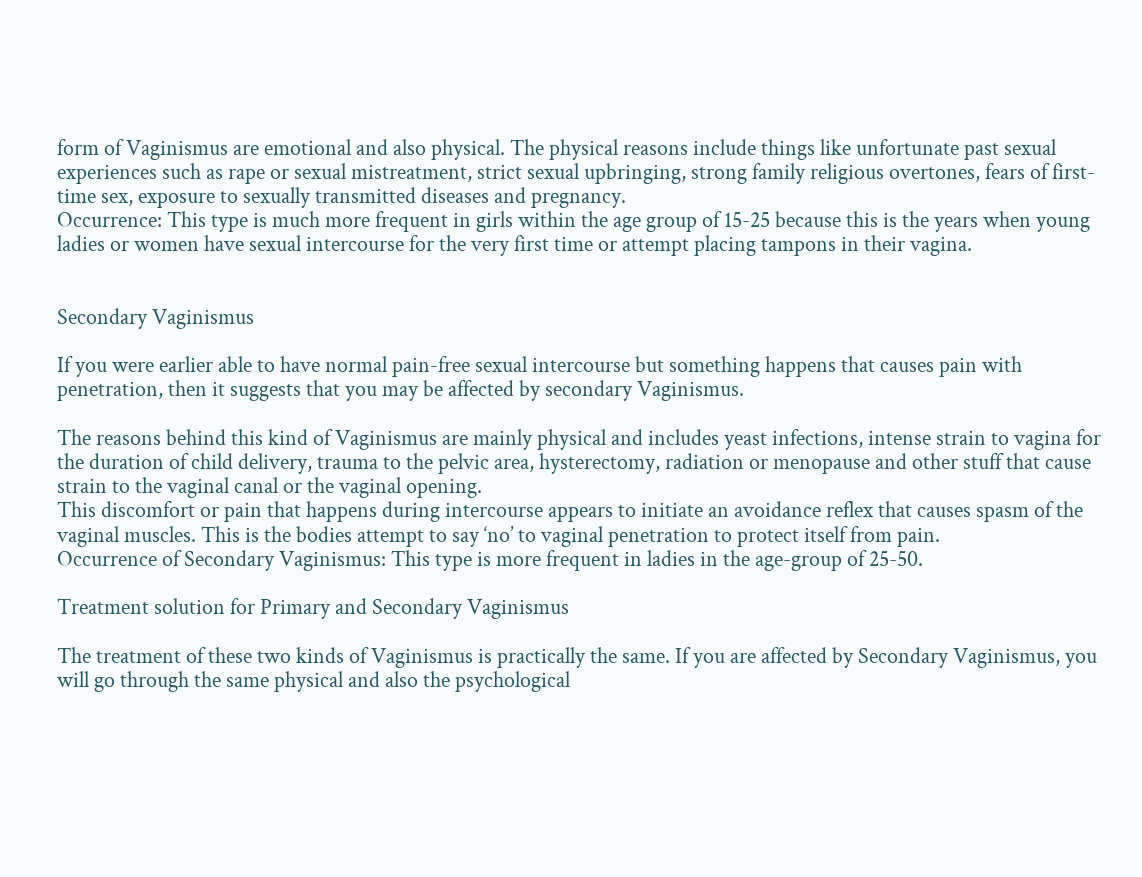form of Vaginismus are emotional and also physical. The physical reasons include things like unfortunate past sexual experiences such as rape or sexual mistreatment, strict sexual upbringing, strong family religious overtones, fears of first-time sex, exposure to sexually transmitted diseases and pregnancy.
Occurrence: This type is much more frequent in girls within the age group of 15-25 because this is the years when young ladies or women have sexual intercourse for the very first time or attempt placing tampons in their vagina.


Secondary Vaginismus

If you were earlier able to have normal pain-free sexual intercourse but something happens that causes pain with penetration, then it suggests that you may be affected by secondary Vaginismus.

The reasons behind this kind of Vaginismus are mainly physical and includes yeast infections, intense strain to vagina for the duration of child delivery, trauma to the pelvic area, hysterectomy, radiation or menopause and other stuff that cause strain to the vaginal canal or the vaginal opening.
This discomfort or pain that happens during intercourse appears to initiate an avoidance reflex that causes spasm of the vaginal muscles. This is the bodies attempt to say ‘no’ to vaginal penetration to protect itself from pain.
Occurrence of Secondary Vaginismus: This type is more frequent in ladies in the age-group of 25-50.

Treatment solution for Primary and Secondary Vaginismus

The treatment of these two kinds of Vaginismus is practically the same. If you are affected by Secondary Vaginismus, you will go through the same physical and also the psychological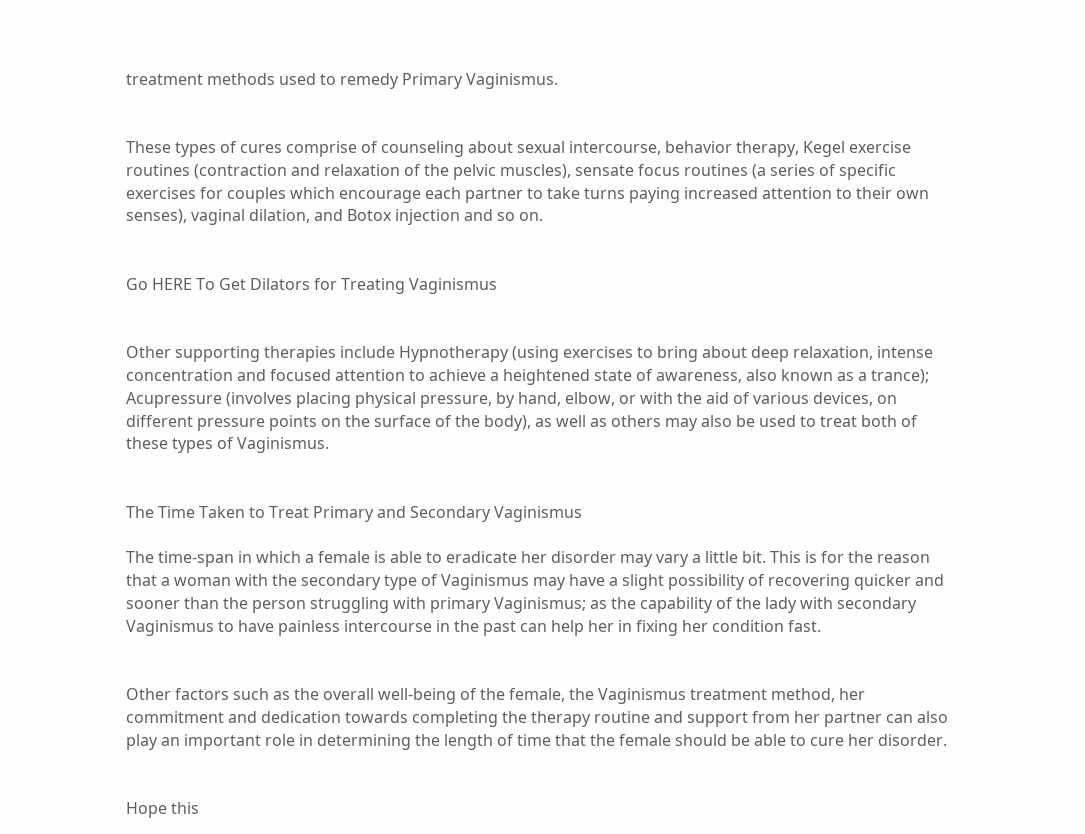treatment methods used to remedy Primary Vaginismus.


These types of cures comprise of counseling about sexual intercourse, behavior therapy, Kegel exercise routines (contraction and relaxation of the pelvic muscles), sensate focus routines (a series of specific exercises for couples which encourage each partner to take turns paying increased attention to their own senses), vaginal dilation, and Botox injection and so on.


Go HERE To Get Dilators for Treating Vaginismus


Other supporting therapies include Hypnotherapy (using exercises to bring about deep relaxation, intense concentration and focused attention to achieve a heightened state of awareness, also known as a trance); Acupressure (involves placing physical pressure, by hand, elbow, or with the aid of various devices, on different pressure points on the surface of the body), as well as others may also be used to treat both of these types of Vaginismus.


The Time Taken to Treat Primary and Secondary Vaginismus

The time-span in which a female is able to eradicate her disorder may vary a little bit. This is for the reason that a woman with the secondary type of Vaginismus may have a slight possibility of recovering quicker and sooner than the person struggling with primary Vaginismus; as the capability of the lady with secondary Vaginismus to have painless intercourse in the past can help her in fixing her condition fast.


Other factors such as the overall well-being of the female, the Vaginismus treatment method, her commitment and dedication towards completing the therapy routine and support from her partner can also play an important role in determining the length of time that the female should be able to cure her disorder.


Hope this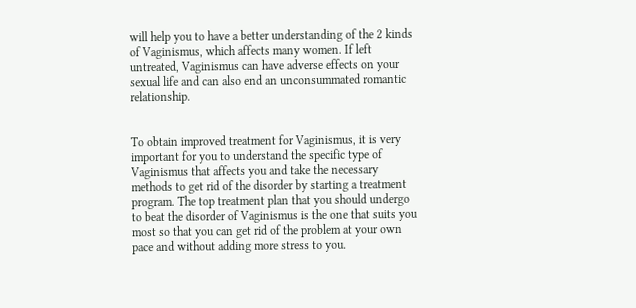will help you to have a better understanding of the 2 kinds of Vaginismus, which affects many women. If left untreated, Vaginismus can have adverse effects on your sexual life and can also end an unconsummated romantic relationship.


To obtain improved treatment for Vaginismus, it is very important for you to understand the specific type of Vaginismus that affects you and take the necessary methods to get rid of the disorder by starting a treatment program. The top treatment plan that you should undergo to beat the disorder of Vaginismus is the one that suits you most so that you can get rid of the problem at your own pace and without adding more stress to you.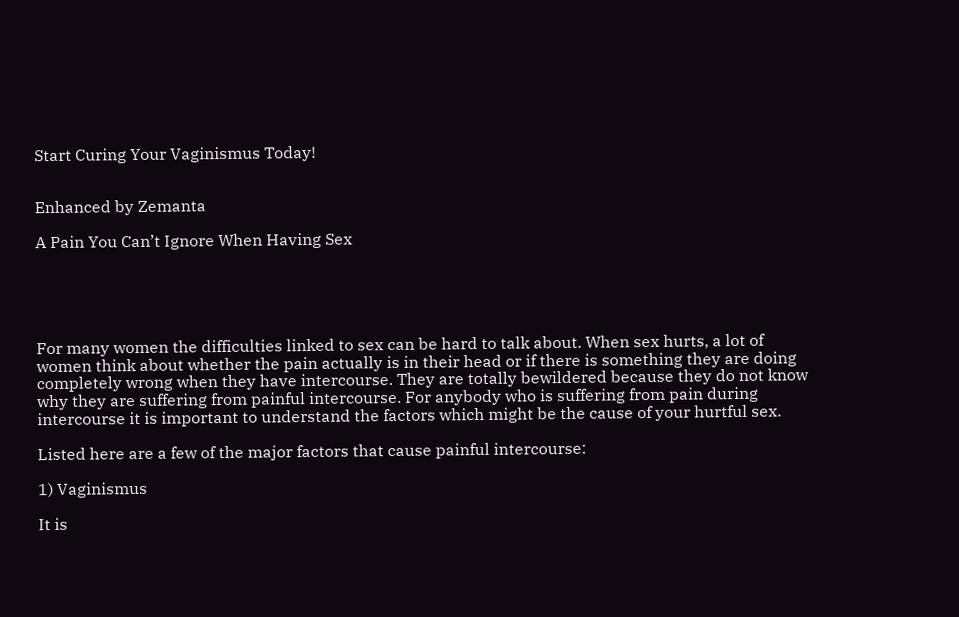Start Curing Your Vaginismus Today!


Enhanced by Zemanta

A Pain You Can’t Ignore When Having Sex





For many women the difficulties linked to sex can be hard to talk about. When sex hurts, a lot of women think about whether the pain actually is in their head or if there is something they are doing completely wrong when they have intercourse. They are totally bewildered because they do not know why they are suffering from painful intercourse. For anybody who is suffering from pain during intercourse it is important to understand the factors which might be the cause of your hurtful sex.

Listed here are a few of the major factors that cause painful intercourse:

1) Vaginismus

It is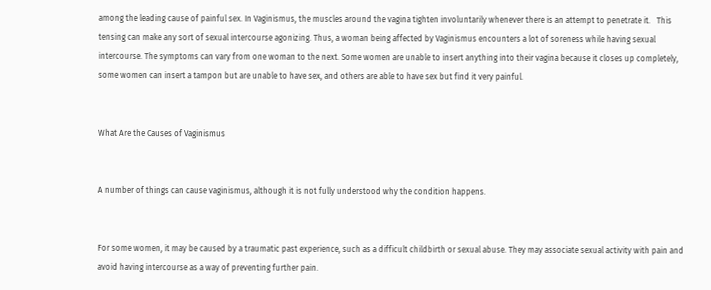among the leading cause of painful sex. In Vaginismus, the muscles around the vagina tighten involuntarily whenever there is an attempt to penetrate it.   This tensing can make any sort of sexual intercourse agonizing. Thus, a woman being affected by Vaginismus encounters a lot of soreness while having sexual intercourse. The symptoms can vary from one woman to the next. Some women are unable to insert anything into their vagina because it closes up completely, some women can insert a tampon but are unable to have sex, and others are able to have sex but find it very painful.


What Are the Causes of Vaginismus


A number of things can cause vaginismus, although it is not fully understood why the condition happens.


For some women, it may be caused by a traumatic past experience, such as a difficult childbirth or sexual abuse. They may associate sexual activity with pain and avoid having intercourse as a way of preventing further pain.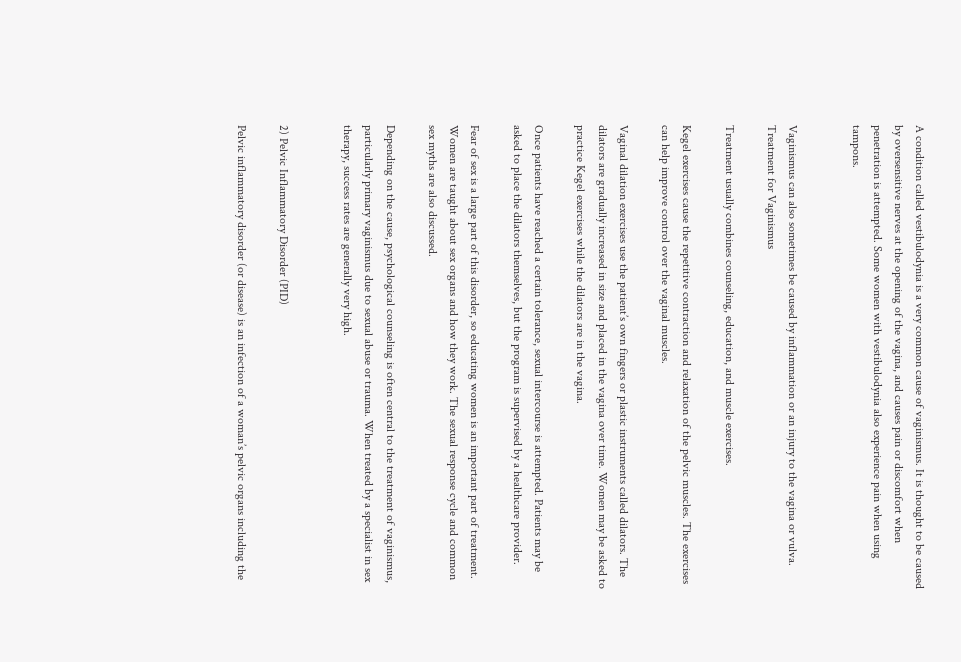A condition called vestibulodynia is a very common cause of vaginismus. It is thought to be caused by oversensitive nerves at the opening of the vagina, and causes pain or discomfort when penetration is attempted. Some women with vestibulodynia also experience pain when using tampons.


Vaginismus can also sometimes be caused by inflammation or an injury to the vagina or vulva.
Treatment for Vaginismus

Treatment usually combines counseling, education, and muscle exercises.

Kegel exercises cause the repetitive contraction and relaxation of the pelvic muscles. The exercises can help improve control over the vaginal muscles.

Vaginal dilation exercises use the patient’s own fingers or plastic instruments called dilators. The dilators are gradually increased in size and placed in the vagina over time. Women may be asked to practice Kegel exercises while the dilators are in the vagina.

Once patients have reached a certain tolerance, sexual intercourse is attempted. Patients may be asked to place the dilators themselves, but the program is supervised by a healthcare provider.

Fear of sex is a large part of this disorder, so educating women is an important part of treatment. Women are taught about sex organs and how they work. The sexual response cycle and common sex myths are also discussed.

Depending on the cause, psychological counseling is often central to the treatment of vaginismus, particularly primary vaginismus due to sexual abuse or trauma. When treated by a specialist in sex therapy, success rates are generally very high.


2) Pelvic Inflammatory Disorder (PID)

Pelvic inflammatory disorder (or disease) is an infection of a woman’s pelvic organs including the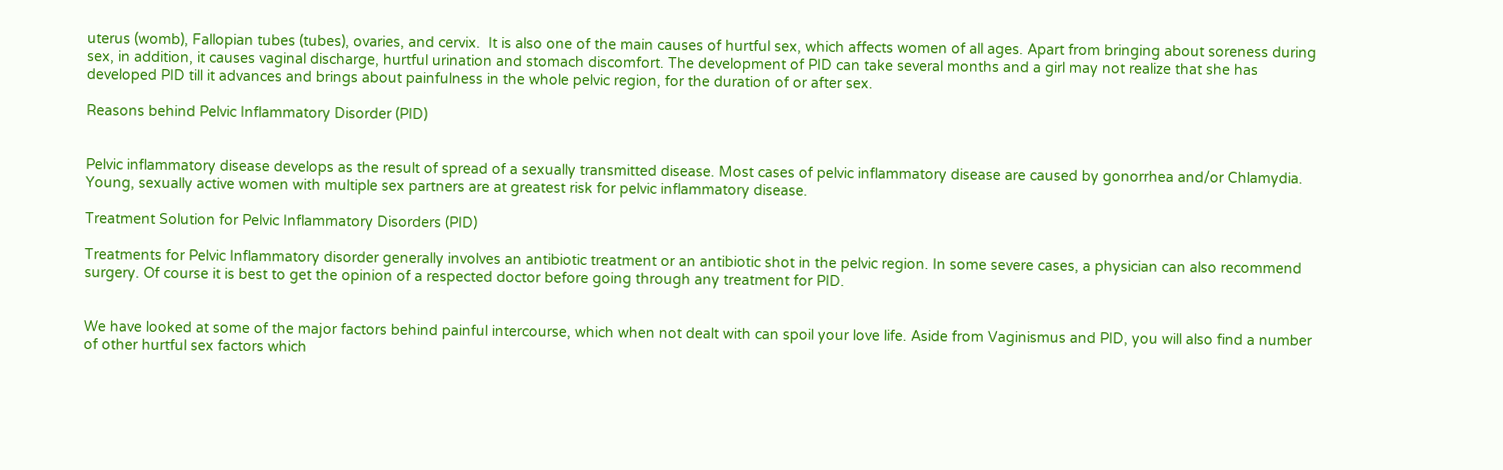uterus (womb), Fallopian tubes (tubes), ovaries, and cervix.  It is also one of the main causes of hurtful sex, which affects women of all ages. Apart from bringing about soreness during sex, in addition, it causes vaginal discharge, hurtful urination and stomach discomfort. The development of PID can take several months and a girl may not realize that she has developed PID till it advances and brings about painfulness in the whole pelvic region, for the duration of or after sex.

Reasons behind Pelvic Inflammatory Disorder (PID)


Pelvic inflammatory disease develops as the result of spread of a sexually transmitted disease. Most cases of pelvic inflammatory disease are caused by gonorrhea and/or Chlamydia. Young, sexually active women with multiple sex partners are at greatest risk for pelvic inflammatory disease.

Treatment Solution for Pelvic Inflammatory Disorders (PID)

Treatments for Pelvic Inflammatory disorder generally involves an antibiotic treatment or an antibiotic shot in the pelvic region. In some severe cases, a physician can also recommend surgery. Of course it is best to get the opinion of a respected doctor before going through any treatment for PID.


We have looked at some of the major factors behind painful intercourse, which when not dealt with can spoil your love life. Aside from Vaginismus and PID, you will also find a number of other hurtful sex factors which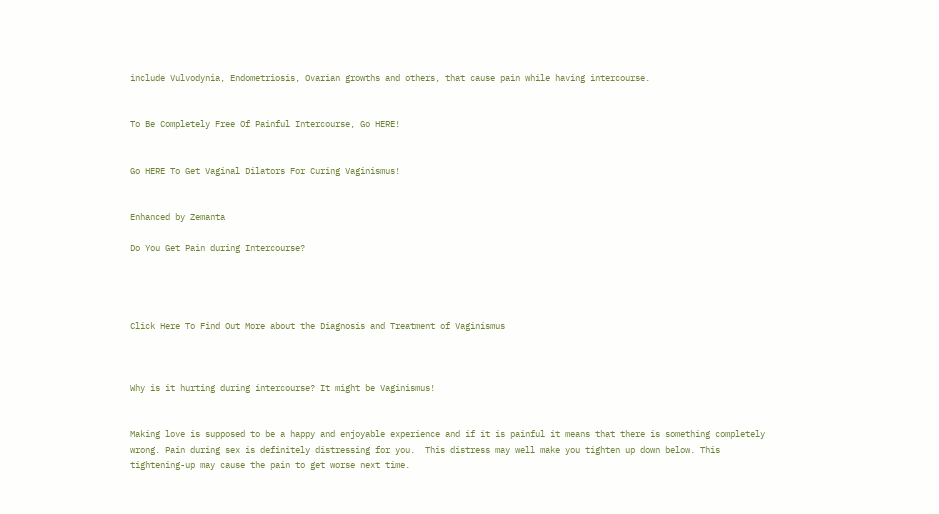include Vulvodynia, Endometriosis, Ovarian growths and others, that cause pain while having intercourse.


To Be Completely Free Of Painful Intercourse, Go HERE!


Go HERE To Get Vaginal Dilators For Curing Vaginismus!


Enhanced by Zemanta

Do You Get Pain during Intercourse?




Click Here To Find Out More about the Diagnosis and Treatment of Vaginismus



Why is it hurting during intercourse? It might be Vaginismus!


Making love is supposed to be a happy and enjoyable experience and if it is painful it means that there is something completely wrong. Pain during sex is definitely distressing for you.  This distress may well make you tighten up down below. This tightening-up may cause the pain to get worse next time.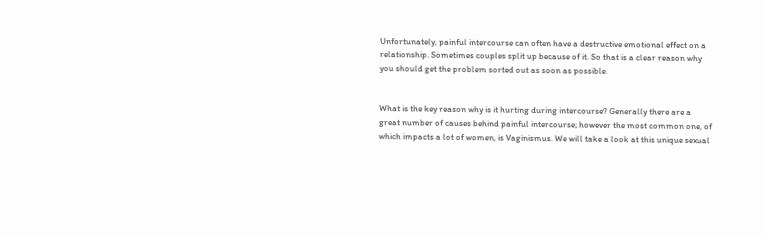Unfortunately, painful intercourse can often have a destructive emotional effect on a relationship. Sometimes couples split up because of it. So that is a clear reason why you should get the problem sorted out as soon as possible.


What is the key reason why is it hurting during intercourse? Generally there are a great number of causes behind painful intercourse; however the most common one, of which impacts a lot of women, is Vaginismus. We will take a look at this unique sexual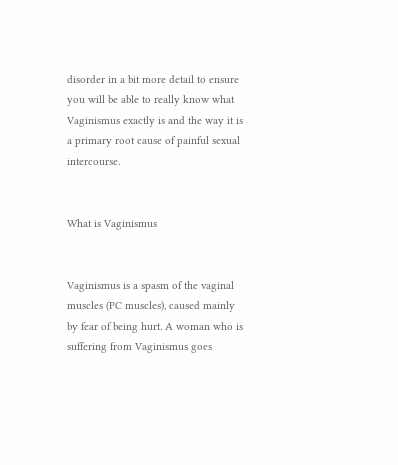disorder in a bit more detail to ensure you will be able to really know what Vaginismus exactly is and the way it is a primary root cause of painful sexual intercourse.


What is Vaginismus


Vaginismus is a spasm of the vaginal muscles (PC muscles), caused mainly by fear of being hurt. A woman who is suffering from Vaginismus goes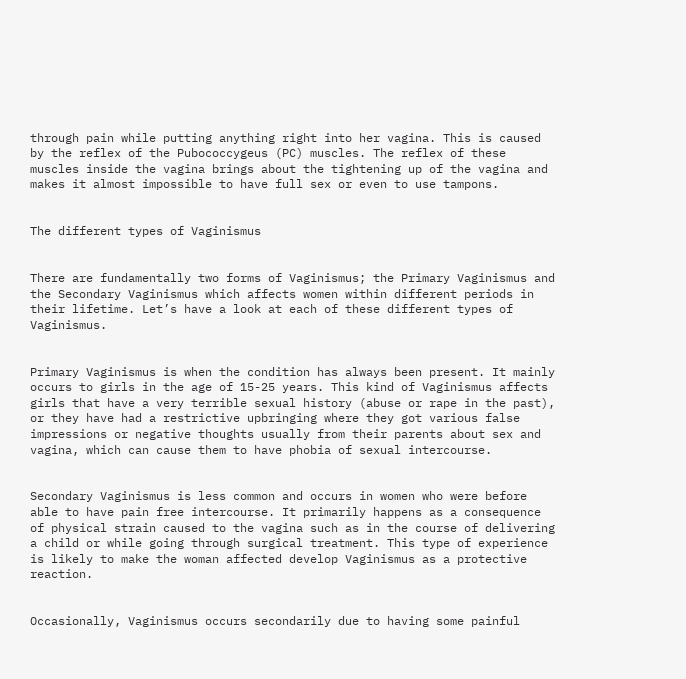through pain while putting anything right into her vagina. This is caused by the reflex of the Pubococcygeus (PC) muscles. The reflex of these muscles inside the vagina brings about the tightening up of the vagina and makes it almost impossible to have full sex or even to use tampons.


The different types of Vaginismus


There are fundamentally two forms of Vaginismus; the Primary Vaginismus and the Secondary Vaginismus which affects women within different periods in their lifetime. Let’s have a look at each of these different types of Vaginismus.


Primary Vaginismus is when the condition has always been present. It mainly occurs to girls in the age of 15-25 years. This kind of Vaginismus affects girls that have a very terrible sexual history (abuse or rape in the past), or they have had a restrictive upbringing where they got various false impressions or negative thoughts usually from their parents about sex and vagina, which can cause them to have phobia of sexual intercourse.


Secondary Vaginismus is less common and occurs in women who were before able to have pain free intercourse. It primarily happens as a consequence of physical strain caused to the vagina such as in the course of delivering a child or while going through surgical treatment. This type of experience is likely to make the woman affected develop Vaginismus as a protective reaction.


Occasionally, Vaginismus occurs secondarily due to having some painful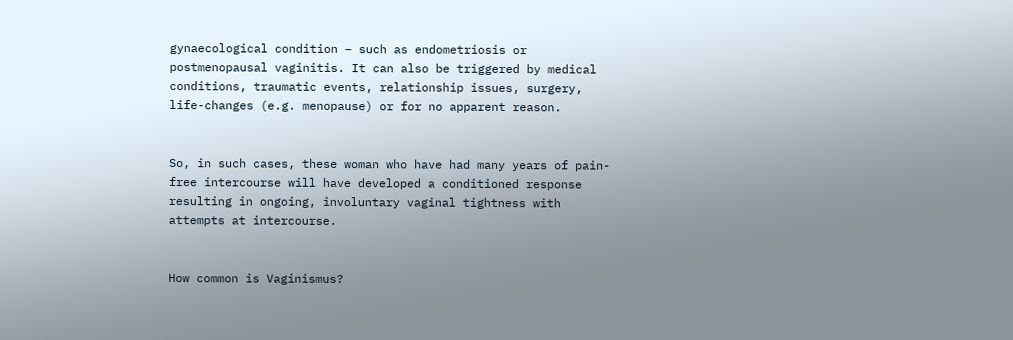gynaecological condition – such as endometriosis or postmenopausal vaginitis. It can also be triggered by medical conditions, traumatic events, relationship issues, surgery, life-changes (e.g. menopause) or for no apparent reason.


So, in such cases, these woman who have had many years of pain-free intercourse will have developed a conditioned response resulting in ongoing, involuntary vaginal tightness with attempts at intercourse.


How common is Vaginismus?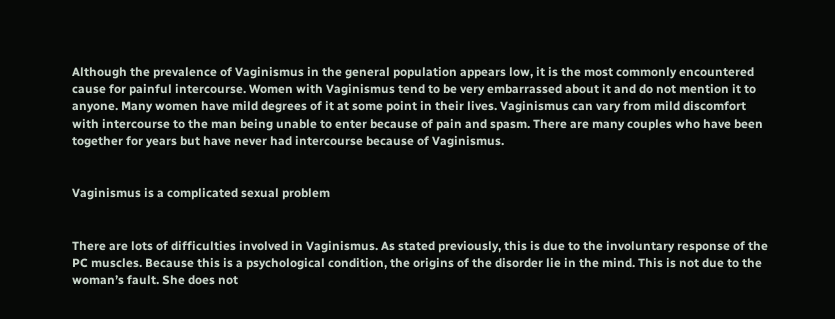Although the prevalence of Vaginismus in the general population appears low, it is the most commonly encountered cause for painful intercourse. Women with Vaginismus tend to be very embarrassed about it and do not mention it to anyone. Many women have mild degrees of it at some point in their lives. Vaginismus can vary from mild discomfort with intercourse to the man being unable to enter because of pain and spasm. There are many couples who have been together for years but have never had intercourse because of Vaginismus.


Vaginismus is a complicated sexual problem


There are lots of difficulties involved in Vaginismus. As stated previously, this is due to the involuntary response of the PC muscles. Because this is a psychological condition, the origins of the disorder lie in the mind. This is not due to the woman’s fault. She does not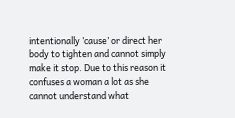intentionally ’cause’ or direct her body to tighten and cannot simply make it stop. Due to this reason it confuses a woman a lot as she cannot understand what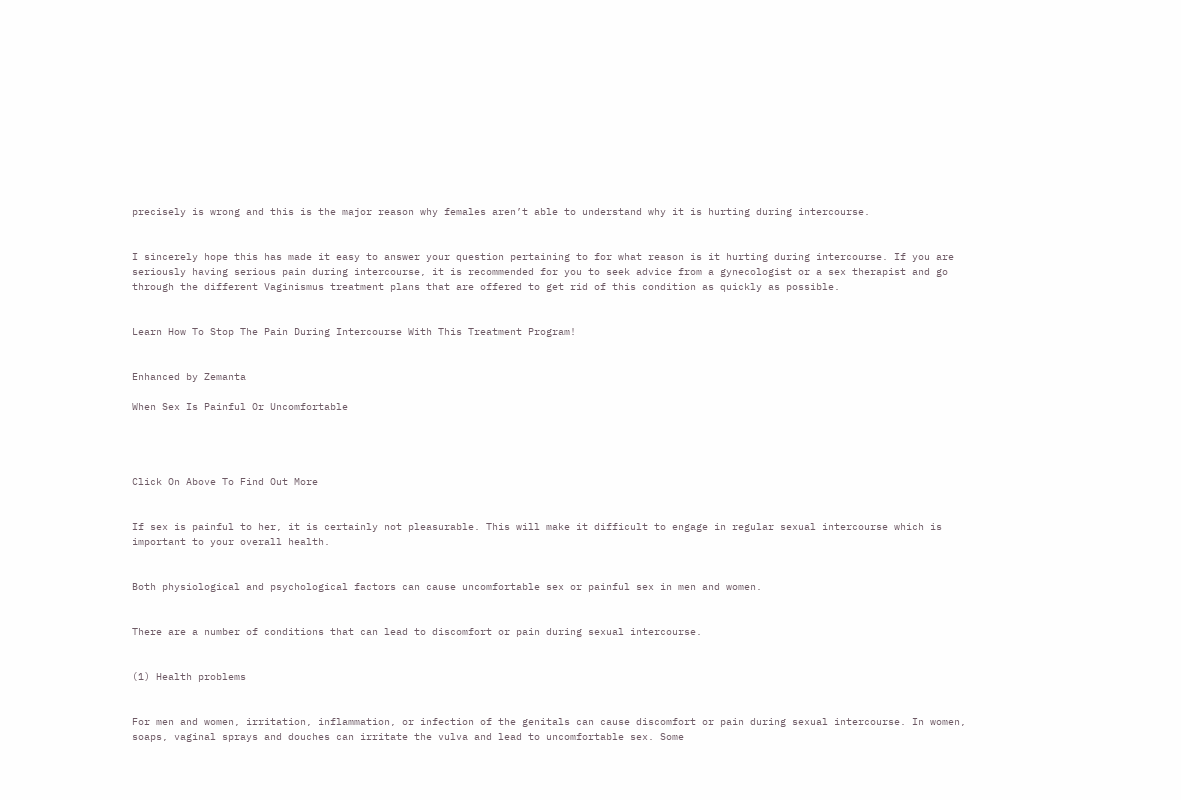precisely is wrong and this is the major reason why females aren’t able to understand why it is hurting during intercourse.


I sincerely hope this has made it easy to answer your question pertaining to for what reason is it hurting during intercourse. If you are seriously having serious pain during intercourse, it is recommended for you to seek advice from a gynecologist or a sex therapist and go through the different Vaginismus treatment plans that are offered to get rid of this condition as quickly as possible.


Learn How To Stop The Pain During Intercourse With This Treatment Program!


Enhanced by Zemanta

When Sex Is Painful Or Uncomfortable




Click On Above To Find Out More


If sex is painful to her, it is certainly not pleasurable. This will make it difficult to engage in regular sexual intercourse which is important to your overall health.


Both physiological and psychological factors can cause uncomfortable sex or painful sex in men and women.


There are a number of conditions that can lead to discomfort or pain during sexual intercourse.


(1) Health problems


For men and women, irritation, inflammation, or infection of the genitals can cause discomfort or pain during sexual intercourse. In women, soaps, vaginal sprays and douches can irritate the vulva and lead to uncomfortable sex. Some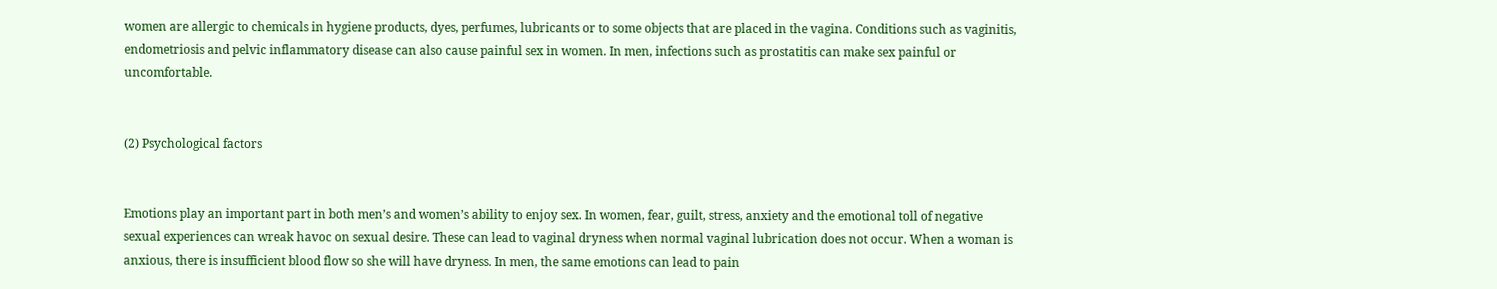women are allergic to chemicals in hygiene products, dyes, perfumes, lubricants or to some objects that are placed in the vagina. Conditions such as vaginitis, endometriosis and pelvic inflammatory disease can also cause painful sex in women. In men, infections such as prostatitis can make sex painful or uncomfortable.


(2) Psychological factors


Emotions play an important part in both men’s and women’s ability to enjoy sex. In women, fear, guilt, stress, anxiety and the emotional toll of negative sexual experiences can wreak havoc on sexual desire. These can lead to vaginal dryness when normal vaginal lubrication does not occur. When a woman is anxious, there is insufficient blood flow so she will have dryness. In men, the same emotions can lead to pain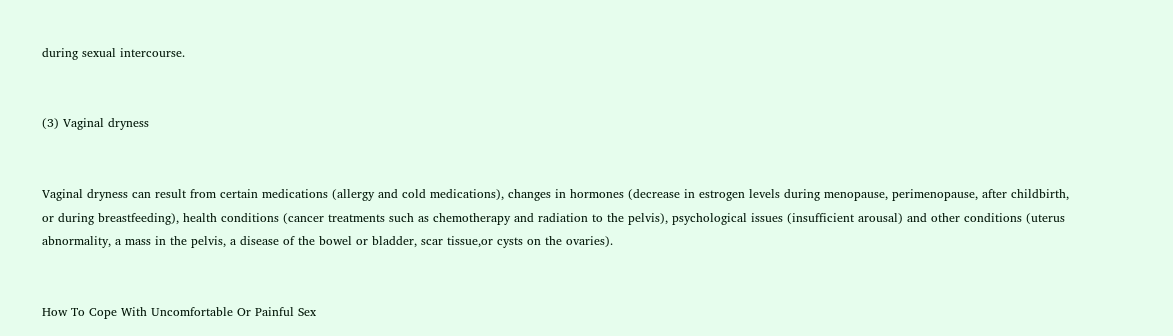during sexual intercourse.


(3) Vaginal dryness


Vaginal dryness can result from certain medications (allergy and cold medications), changes in hormones (decrease in estrogen levels during menopause, perimenopause, after childbirth, or during breastfeeding), health conditions (cancer treatments such as chemotherapy and radiation to the pelvis), psychological issues (insufficient arousal) and other conditions (uterus abnormality, a mass in the pelvis, a disease of the bowel or bladder, scar tissue,or cysts on the ovaries).


How To Cope With Uncomfortable Or Painful Sex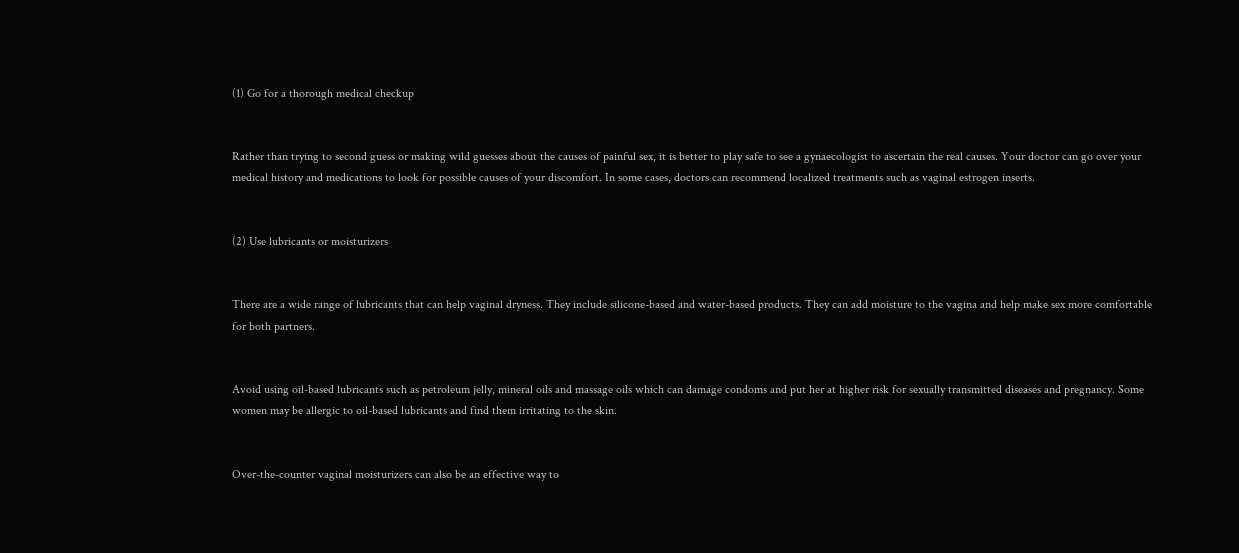(1) Go for a thorough medical checkup


Rather than trying to second guess or making wild guesses about the causes of painful sex, it is better to play safe to see a gynaecologist to ascertain the real causes. Your doctor can go over your medical history and medications to look for possible causes of your discomfort. In some cases, doctors can recommend localized treatments such as vaginal estrogen inserts.


(2) Use lubricants or moisturizers


There are a wide range of lubricants that can help vaginal dryness. They include silicone-based and water-based products. They can add moisture to the vagina and help make sex more comfortable for both partners.


Avoid using oil-based lubricants such as petroleum jelly, mineral oils and massage oils which can damage condoms and put her at higher risk for sexually transmitted diseases and pregnancy. Some women may be allergic to oil-based lubricants and find them irritating to the skin.


Over-the-counter vaginal moisturizers can also be an effective way to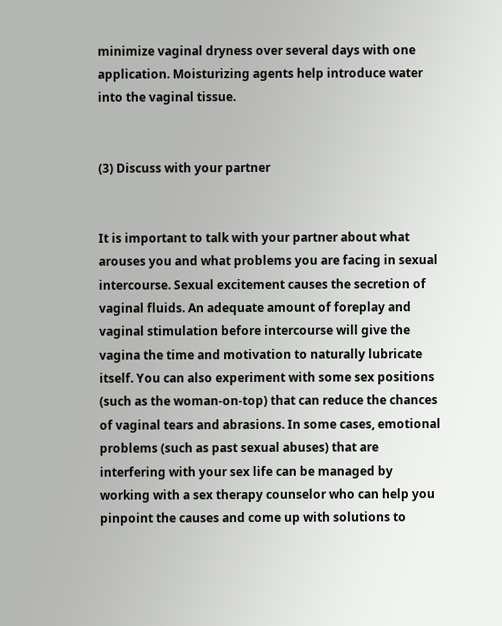minimize vaginal dryness over several days with one application. Moisturizing agents help introduce water into the vaginal tissue.


(3) Discuss with your partner


It is important to talk with your partner about what arouses you and what problems you are facing in sexual intercourse. Sexual excitement causes the secretion of vaginal fluids. An adequate amount of foreplay and vaginal stimulation before intercourse will give the vagina the time and motivation to naturally lubricate itself. You can also experiment with some sex positions (such as the woman-on-top) that can reduce the chances of vaginal tears and abrasions. In some cases, emotional problems (such as past sexual abuses) that are interfering with your sex life can be managed by working with a sex therapy counselor who can help you pinpoint the causes and come up with solutions to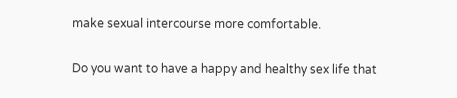make sexual intercourse more comfortable.


Do you want to have a happy and healthy sex life that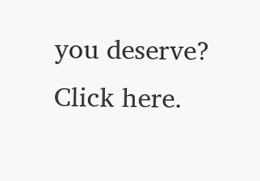you deserve? Click here.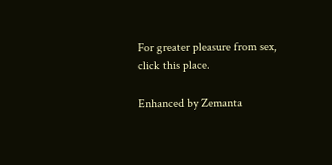For greater pleasure from sex, click this place.

Enhanced by Zemanta